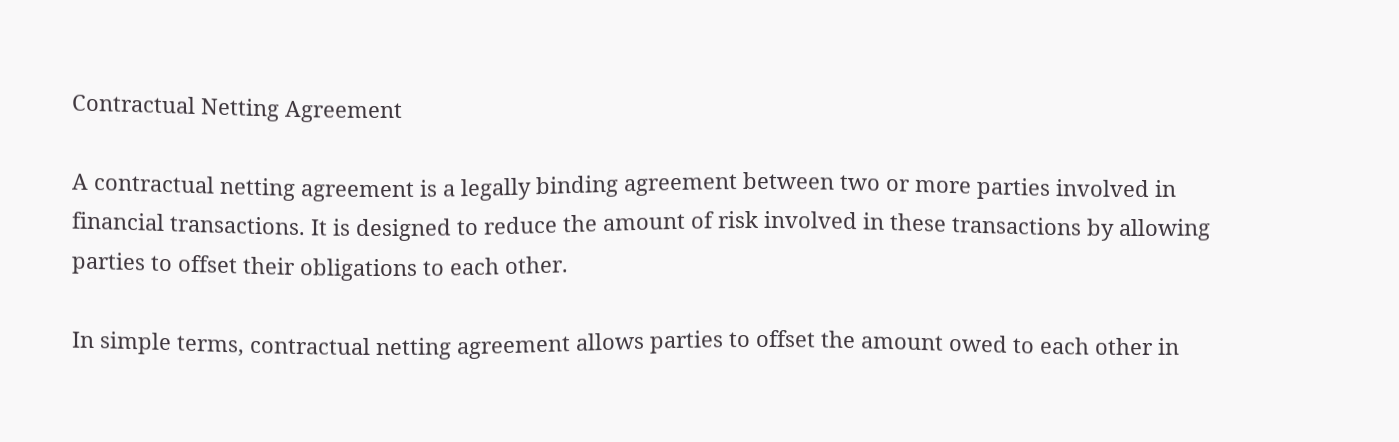Contractual Netting Agreement

A contractual netting agreement is a legally binding agreement between two or more parties involved in financial transactions. It is designed to reduce the amount of risk involved in these transactions by allowing parties to offset their obligations to each other.

In simple terms, contractual netting agreement allows parties to offset the amount owed to each other in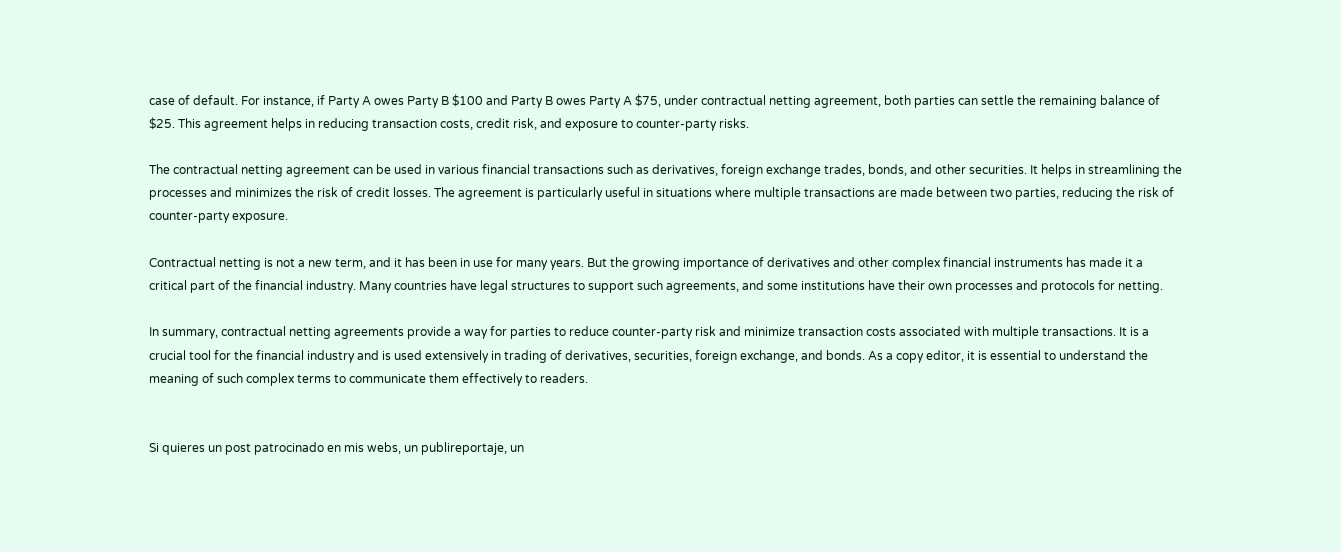case of default. For instance, if Party A owes Party B $100 and Party B owes Party A $75, under contractual netting agreement, both parties can settle the remaining balance of $25. This agreement helps in reducing transaction costs, credit risk, and exposure to counter-party risks.

The contractual netting agreement can be used in various financial transactions such as derivatives, foreign exchange trades, bonds, and other securities. It helps in streamlining the processes and minimizes the risk of credit losses. The agreement is particularly useful in situations where multiple transactions are made between two parties, reducing the risk of counter-party exposure.

Contractual netting is not a new term, and it has been in use for many years. But the growing importance of derivatives and other complex financial instruments has made it a critical part of the financial industry. Many countries have legal structures to support such agreements, and some institutions have their own processes and protocols for netting.

In summary, contractual netting agreements provide a way for parties to reduce counter-party risk and minimize transaction costs associated with multiple transactions. It is a crucial tool for the financial industry and is used extensively in trading of derivatives, securities, foreign exchange, and bonds. As a copy editor, it is essential to understand the meaning of such complex terms to communicate them effectively to readers.


Si quieres un post patrocinado en mis webs, un publireportaje, un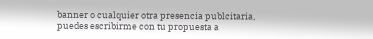banner o cualquier otra presencia publcitaria, puedes escribirme con tu propuesta a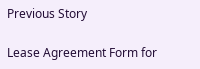Previous Story

Lease Agreement Form for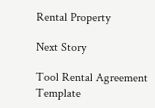Rental Property

Next Story

Tool Rental Agreement Template